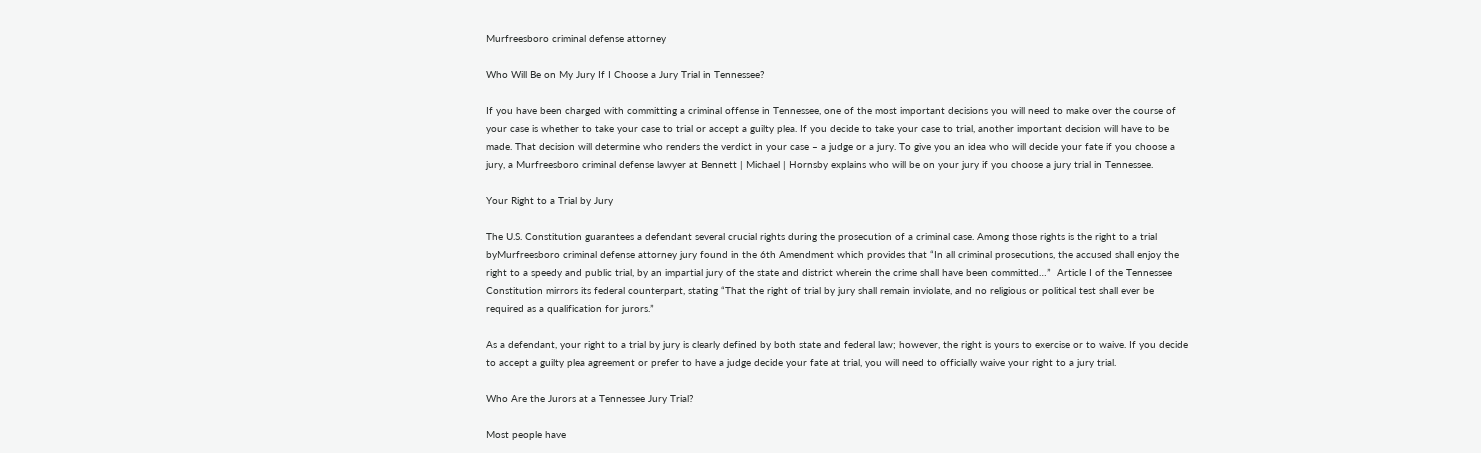Murfreesboro criminal defense attorney

Who Will Be on My Jury If I Choose a Jury Trial in Tennessee?

If you have been charged with committing a criminal offense in Tennessee, one of the most important decisions you will need to make over the course of your case is whether to take your case to trial or accept a guilty plea. If you decide to take your case to trial, another important decision will have to be made. That decision will determine who renders the verdict in your case – a judge or a jury. To give you an idea who will decide your fate if you choose a jury, a Murfreesboro criminal defense lawyer at Bennett | Michael | Hornsby explains who will be on your jury if you choose a jury trial in Tennessee.

Your Right to a Trial by Jury

The U.S. Constitution guarantees a defendant several crucial rights during the prosecution of a criminal case. Among those rights is the right to a trial byMurfreesboro criminal defense attorney jury found in the 6th Amendment which provides that “In all criminal prosecutions, the accused shall enjoy the right to a speedy and public trial, by an impartial jury of the state and district wherein the crime shall have been committed…”  Article I of the Tennessee Constitution mirrors its federal counterpart, stating “That the right of trial by jury shall remain inviolate, and no religious or political test shall ever be required as a qualification for jurors.”

As a defendant, your right to a trial by jury is clearly defined by both state and federal law; however, the right is yours to exercise or to waive. If you decide to accept a guilty plea agreement or prefer to have a judge decide your fate at trial, you will need to officially waive your right to a jury trial.

Who Are the Jurors at a Tennessee Jury Trial?

Most people have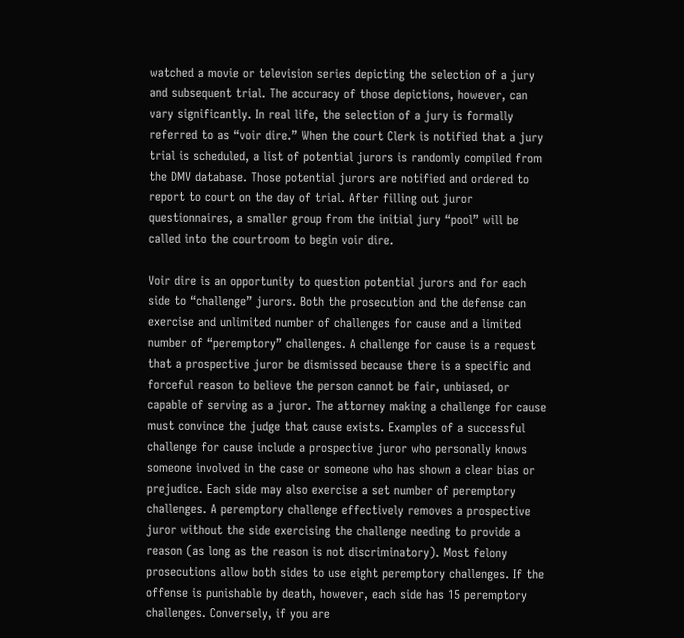watched a movie or television series depicting the selection of a jury and subsequent trial. The accuracy of those depictions, however, can vary significantly. In real life, the selection of a jury is formally referred to as “voir dire.” When the court Clerk is notified that a jury trial is scheduled, a list of potential jurors is randomly compiled from the DMV database. Those potential jurors are notified and ordered to report to court on the day of trial. After filling out juror questionnaires, a smaller group from the initial jury “pool” will be called into the courtroom to begin voir dire.

Voir dire is an opportunity to question potential jurors and for each side to “challenge” jurors. Both the prosecution and the defense can exercise and unlimited number of challenges for cause and a limited number of “peremptory” challenges. A challenge for cause is a request that a prospective juror be dismissed because there is a specific and forceful reason to believe the person cannot be fair, unbiased, or capable of serving as a juror. The attorney making a challenge for cause must convince the judge that cause exists. Examples of a successful challenge for cause include a prospective juror who personally knows someone involved in the case or someone who has shown a clear bias or prejudice. Each side may also exercise a set number of peremptory challenges. A peremptory challenge effectively removes a prospective juror without the side exercising the challenge needing to provide a reason (as long as the reason is not discriminatory). Most felony prosecutions allow both sides to use eight peremptory challenges. If the offense is punishable by death, however, each side has 15 peremptory challenges. Conversely, if you are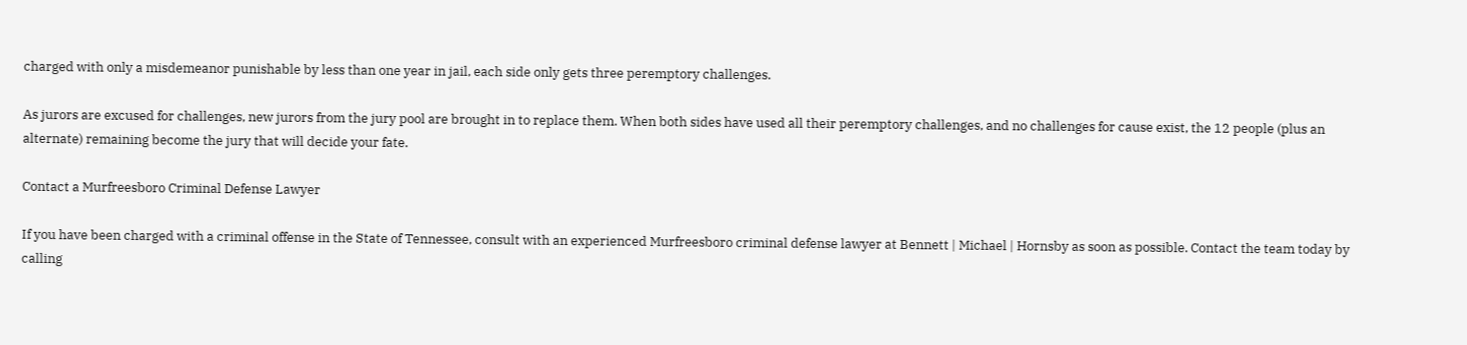charged with only a misdemeanor punishable by less than one year in jail, each side only gets three peremptory challenges.

As jurors are excused for challenges, new jurors from the jury pool are brought in to replace them. When both sides have used all their peremptory challenges, and no challenges for cause exist, the 12 people (plus an alternate) remaining become the jury that will decide your fate.

Contact a Murfreesboro Criminal Defense Lawyer

If you have been charged with a criminal offense in the State of Tennessee, consult with an experienced Murfreesboro criminal defense lawyer at Bennett | Michael | Hornsby as soon as possible. Contact the team today by calling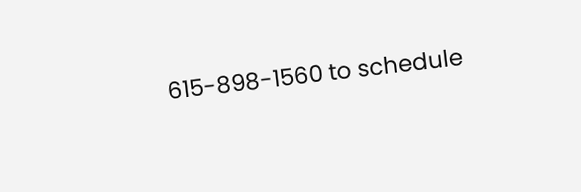615-898-1560 to schedule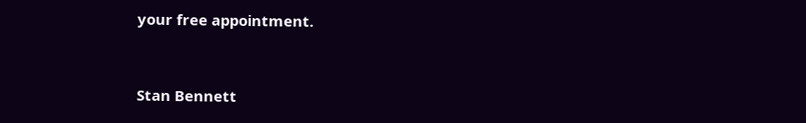your free appointment.


Stan Bennett